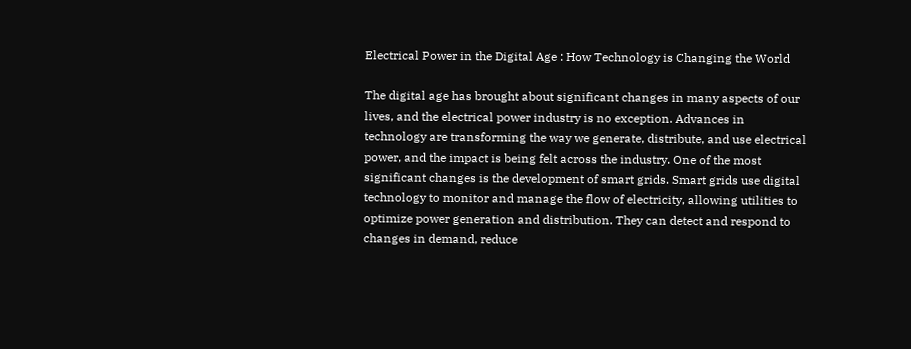Electrical Power in the Digital Age : How Technology is Changing the World

The digital age has brought about significant changes in many aspects of our lives, and the electrical power industry is no exception. Advances in technology are transforming the way we generate, distribute, and use electrical power, and the impact is being felt across the industry. One of the most significant changes is the development of smart grids. Smart grids use digital technology to monitor and manage the flow of electricity, allowing utilities to optimize power generation and distribution. They can detect and respond to changes in demand, reduce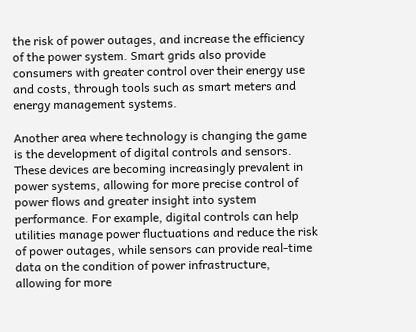the risk of power outages, and increase the efficiency of the power system. Smart grids also provide consumers with greater control over their energy use and costs, through tools such as smart meters and energy management systems.

Another area where technology is changing the game is the development of digital controls and sensors. These devices are becoming increasingly prevalent in power systems, allowing for more precise control of power flows and greater insight into system performance. For example, digital controls can help utilities manage power fluctuations and reduce the risk of power outages, while sensors can provide real-time data on the condition of power infrastructure, allowing for more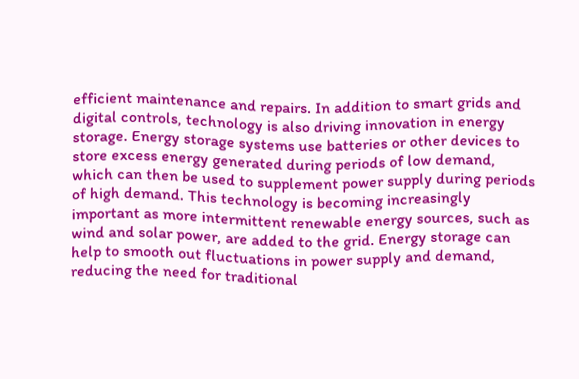efficient maintenance and repairs. In addition to smart grids and digital controls, technology is also driving innovation in energy storage. Energy storage systems use batteries or other devices to store excess energy generated during periods of low demand, which can then be used to supplement power supply during periods of high demand. This technology is becoming increasingly important as more intermittent renewable energy sources, such as wind and solar power, are added to the grid. Energy storage can help to smooth out fluctuations in power supply and demand, reducing the need for traditional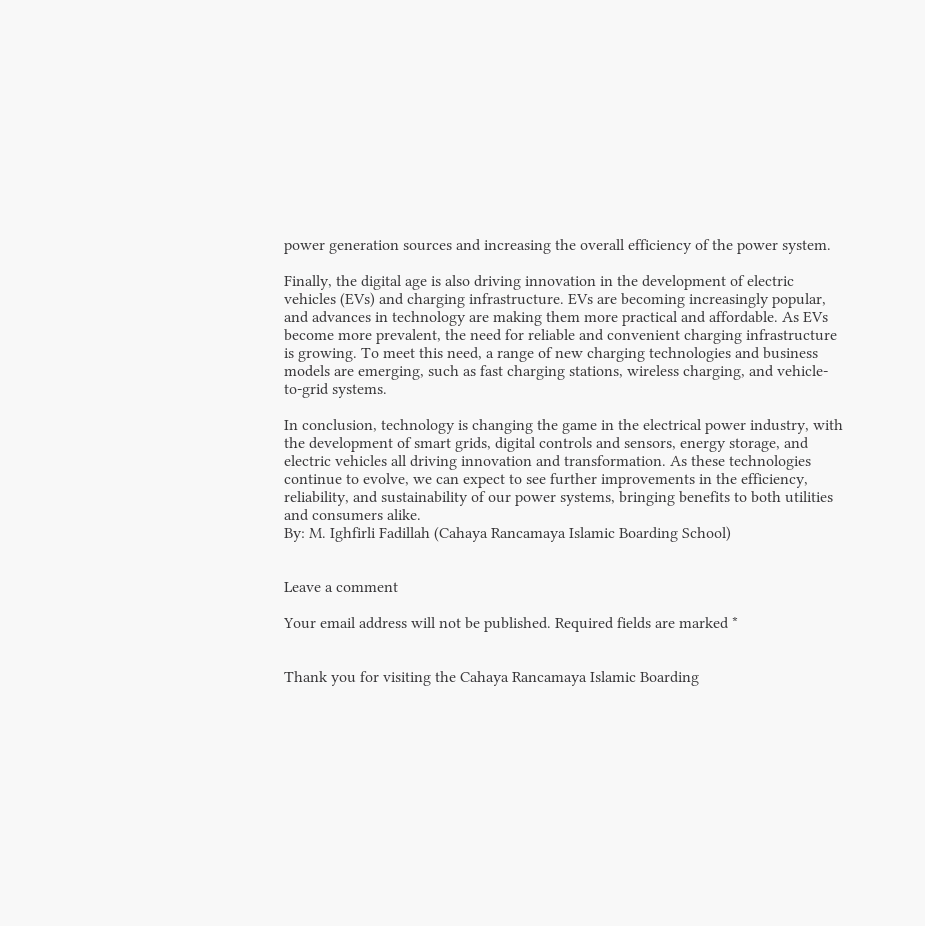power generation sources and increasing the overall efficiency of the power system.

Finally, the digital age is also driving innovation in the development of electric vehicles (EVs) and charging infrastructure. EVs are becoming increasingly popular, and advances in technology are making them more practical and affordable. As EVs become more prevalent, the need for reliable and convenient charging infrastructure is growing. To meet this need, a range of new charging technologies and business models are emerging, such as fast charging stations, wireless charging, and vehicle-to-grid systems.

In conclusion, technology is changing the game in the electrical power industry, with the development of smart grids, digital controls and sensors, energy storage, and electric vehicles all driving innovation and transformation. As these technologies continue to evolve, we can expect to see further improvements in the efficiency, reliability, and sustainability of our power systems, bringing benefits to both utilities and consumers alike.
By: M. Ighfirli Fadillah (Cahaya Rancamaya Islamic Boarding School)


Leave a comment

Your email address will not be published. Required fields are marked *


Thank you for visiting the Cahaya Rancamaya Islamic Boarding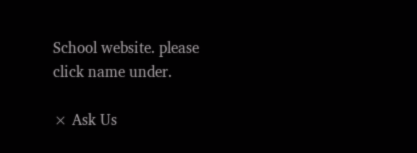School website. please click name under.

× Ask Us